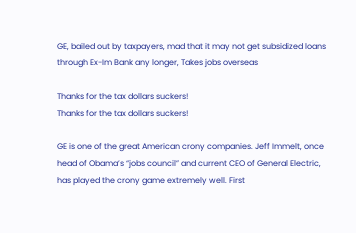GE, bailed out by taxpayers, mad that it may not get subsidized loans through Ex-Im Bank any longer, Takes jobs overseas

Thanks for the tax dollars suckers!
Thanks for the tax dollars suckers!

GE is one of the great American crony companies. Jeff Immelt, once head of Obama’s “jobs council” and current CEO of General Electric, has played the crony game extremely well. First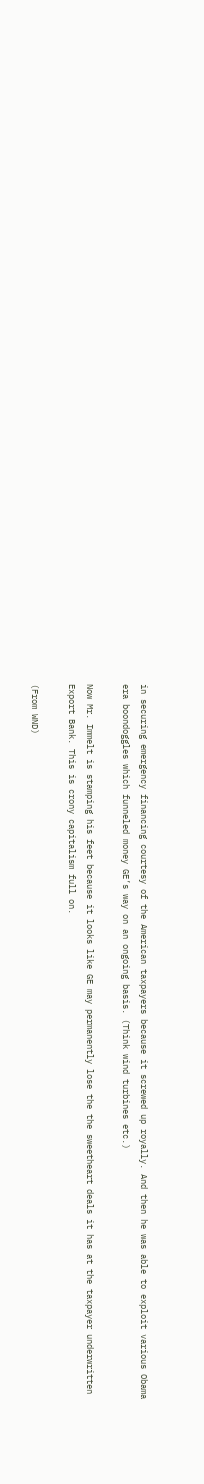in securing emergency financing courtesy of the American taxpayers because it screwed up royally. And then he was able to exploit various Obama era boondoggles which funneled money GE’s way on an ongoing basis. (Think wind turbines etc.)

Now Mr. Immelt is stamping his feet because it looks like GE may permanently lose the the sweetheart deals it has at the taxpayer underwritten Export Bank. This is crony capitalism full on.

(From WND)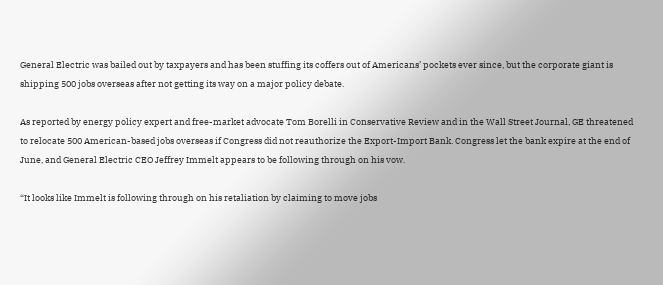General Electric was bailed out by taxpayers and has been stuffing its coffers out of Americans’ pockets ever since, but the corporate giant is shipping 500 jobs overseas after not getting its way on a major policy debate.

As reported by energy policy expert and free-market advocate Tom Borelli in Conservative Review and in the Wall Street Journal, GE threatened to relocate 500 American-based jobs overseas if Congress did not reauthorize the Export-Import Bank. Congress let the bank expire at the end of June, and General Electric CEO Jeffrey Immelt appears to be following through on his vow.

“It looks like Immelt is following through on his retaliation by claiming to move jobs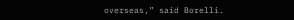overseas,” said Borelli.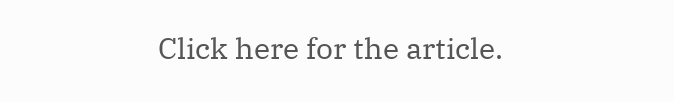Click here for the article.